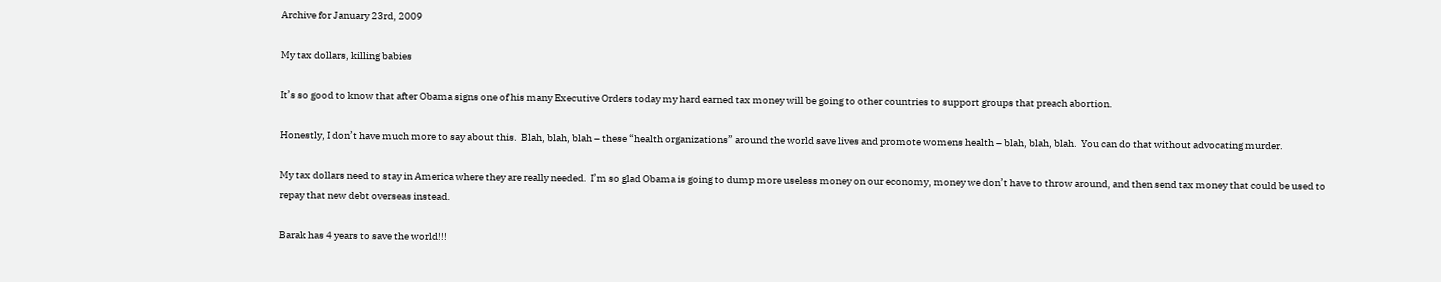Archive for January 23rd, 2009

My tax dollars, killing babies

It’s so good to know that after Obama signs one of his many Executive Orders today my hard earned tax money will be going to other countries to support groups that preach abortion.

Honestly, I don’t have much more to say about this.  Blah, blah, blah – these “health organizations” around the world save lives and promote womens health – blah, blah, blah.  You can do that without advocating murder.

My tax dollars need to stay in America where they are really needed.  I’m so glad Obama is going to dump more useless money on our economy, money we don’t have to throw around, and then send tax money that could be used to repay that new debt overseas instead.

Barak has 4 years to save the world!!!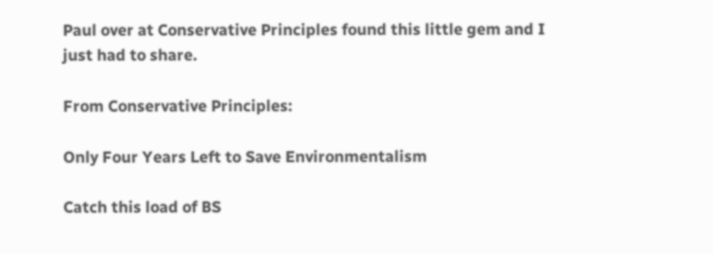Paul over at Conservative Principles found this little gem and I just had to share.

From Conservative Principles:

Only Four Years Left to Save Environmentalism

Catch this load of BS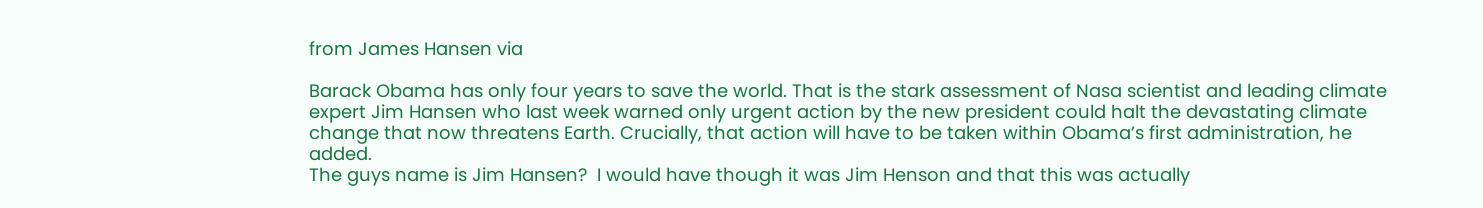from James Hansen via

Barack Obama has only four years to save the world. That is the stark assessment of Nasa scientist and leading climate expert Jim Hansen who last week warned only urgent action by the new president could halt the devastating climate change that now threatens Earth. Crucially, that action will have to be taken within Obama’s first administration, he added.
The guys name is Jim Hansen?  I would have though it was Jim Henson and that this was actually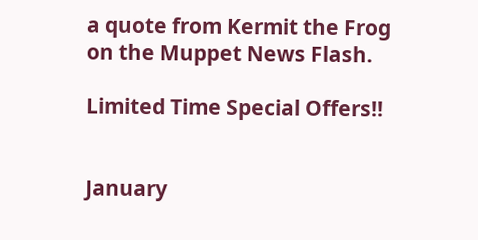a quote from Kermit the Frog on the Muppet News Flash.

Limited Time Special Offers!!


January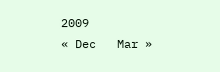2009
« Dec   Mar »